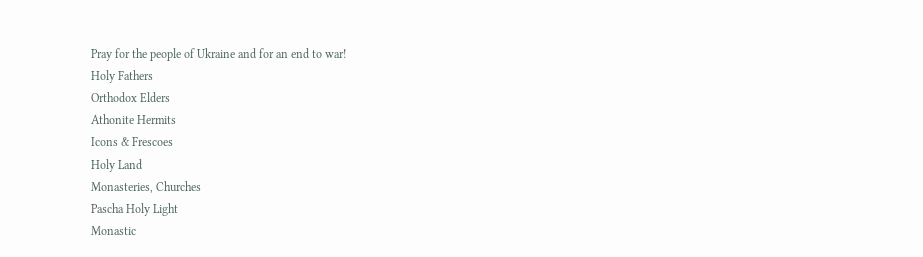Pray for the people of Ukraine and for an end to war!
Holy Fathers
Orthodox Elders
Athonite Hermits
Icons & Frescoes
Holy Land
Monasteries, Churches
Pascha Holy Light
Monastic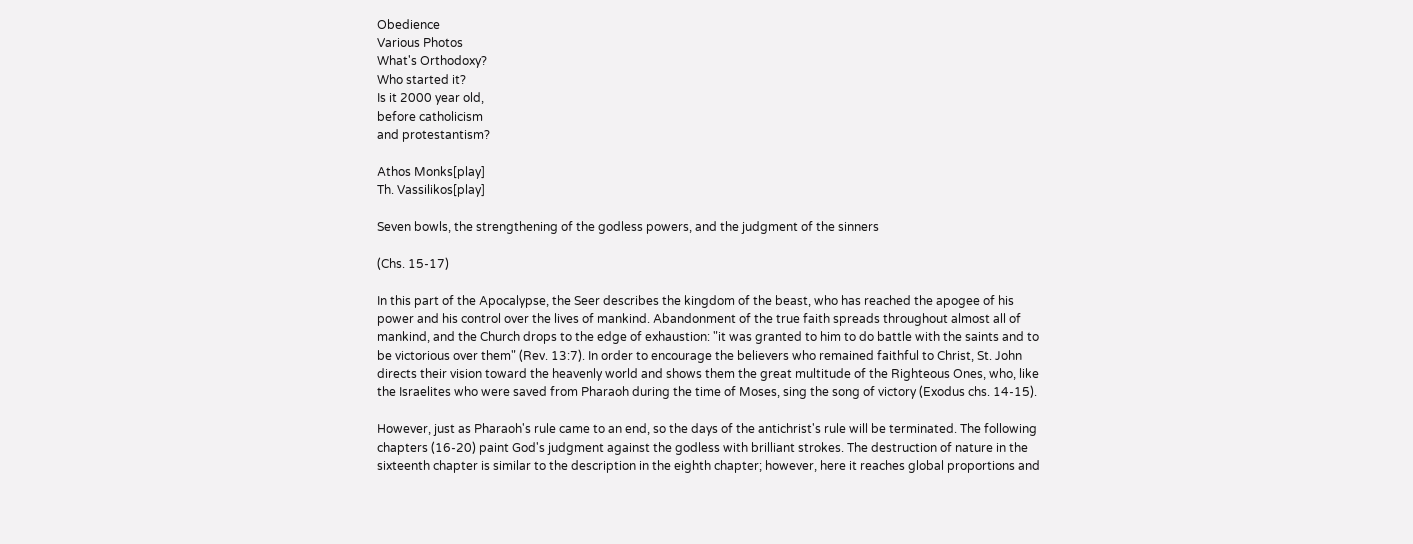Obedience
Various Photos
What's Orthodoxy?
Who started it?
Is it 2000 year old,
before catholicism
and protestantism?

Athos Monks[play]
Th. Vassilikos[play]

Seven bowls, the strengthening of the godless powers, and the judgment of the sinners

(Chs. 15-17)

In this part of the Apocalypse, the Seer describes the kingdom of the beast, who has reached the apogee of his power and his control over the lives of mankind. Abandonment of the true faith spreads throughout almost all of mankind, and the Church drops to the edge of exhaustion: "it was granted to him to do battle with the saints and to be victorious over them" (Rev. 13:7). In order to encourage the believers who remained faithful to Christ, St. John directs their vision toward the heavenly world and shows them the great multitude of the Righteous Ones, who, like the Israelites who were saved from Pharaoh during the time of Moses, sing the song of victory (Exodus chs. 14-15).

However, just as Pharaoh's rule came to an end, so the days of the antichrist's rule will be terminated. The following chapters (16-20) paint God's judgment against the godless with brilliant strokes. The destruction of nature in the sixteenth chapter is similar to the description in the eighth chapter; however, here it reaches global proportions and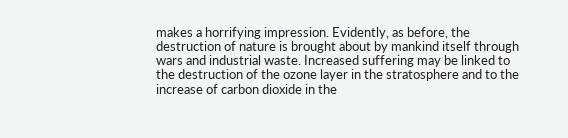makes a horrifying impression. Evidently, as before, the destruction of nature is brought about by mankind itself through wars and industrial waste. Increased suffering may be linked to the destruction of the ozone layer in the stratosphere and to the increase of carbon dioxide in the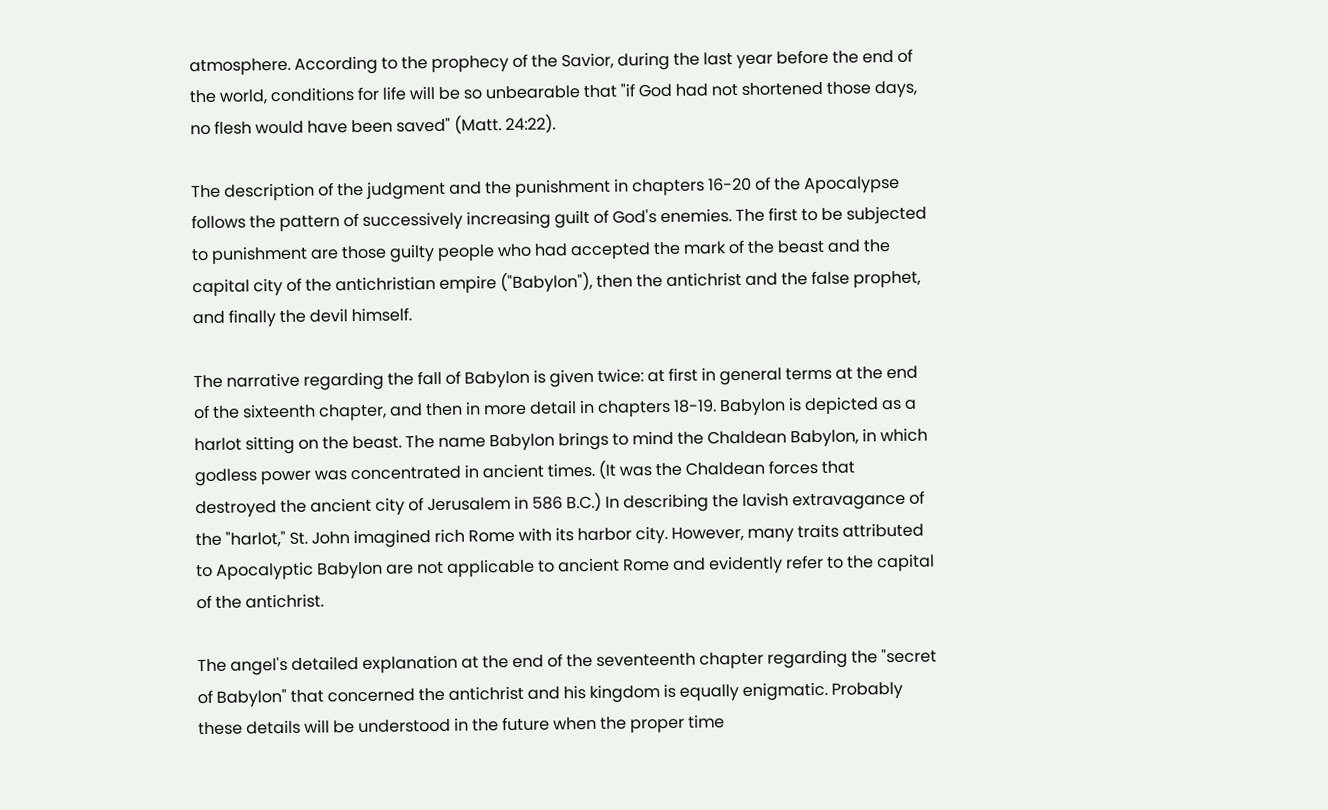atmosphere. According to the prophecy of the Savior, during the last year before the end of the world, conditions for life will be so unbearable that "if God had not shortened those days, no flesh would have been saved" (Matt. 24:22).

The description of the judgment and the punishment in chapters 16-20 of the Apocalypse follows the pattern of successively increasing guilt of God's enemies. The first to be subjected to punishment are those guilty people who had accepted the mark of the beast and the capital city of the antichristian empire ("Babylon"), then the antichrist and the false prophet, and finally the devil himself.

The narrative regarding the fall of Babylon is given twice: at first in general terms at the end of the sixteenth chapter, and then in more detail in chapters 18-19. Babylon is depicted as a harlot sitting on the beast. The name Babylon brings to mind the Chaldean Babylon, in which godless power was concentrated in ancient times. (It was the Chaldean forces that destroyed the ancient city of Jerusalem in 586 B.C.) In describing the lavish extravagance of the "harlot," St. John imagined rich Rome with its harbor city. However, many traits attributed to Apocalyptic Babylon are not applicable to ancient Rome and evidently refer to the capital of the antichrist.

The angel's detailed explanation at the end of the seventeenth chapter regarding the "secret of Babylon" that concerned the antichrist and his kingdom is equally enigmatic. Probably these details will be understood in the future when the proper time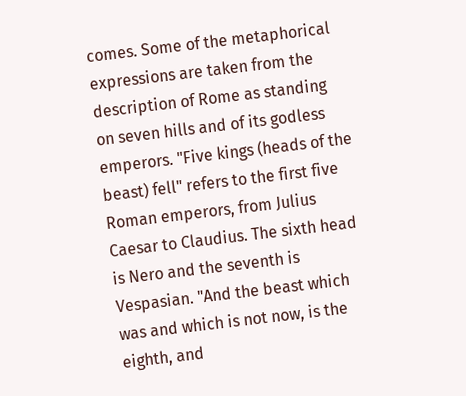comes. Some of the metaphorical expressions are taken from the description of Rome as standing on seven hills and of its godless emperors. "Five kings (heads of the beast) fell" refers to the first five Roman emperors, from Julius Caesar to Claudius. The sixth head is Nero and the seventh is Vespasian. "And the beast which was and which is not now, is the eighth, and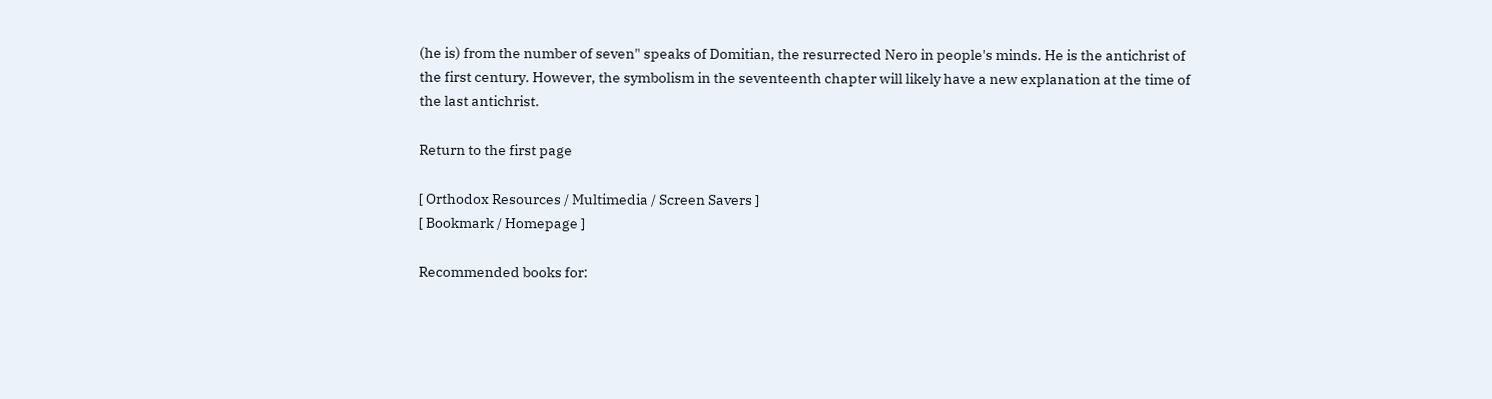(he is) from the number of seven" speaks of Domitian, the resurrected Nero in people's minds. He is the antichrist of the first century. However, the symbolism in the seventeenth chapter will likely have a new explanation at the time of the last antichrist.

Return to the first page

[ Orthodox Resources / Multimedia / Screen Savers ]
[ Bookmark / Homepage ]

Recommended books for: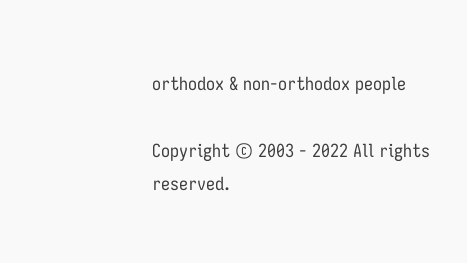orthodox & non-orthodox people

Copyright © 2003 - 2022 All rights reserved.